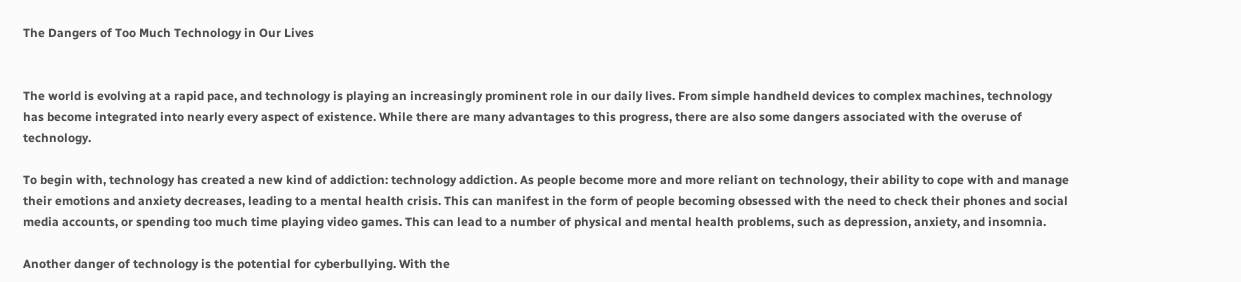The Dangers of Too Much Technology in Our Lives


The world is evolving at a rapid pace, and technology is playing an increasingly prominent role in our daily lives. From simple handheld devices to complex machines, technology has become integrated into nearly every aspect of existence. While there are many advantages to this progress, there are also some dangers associated with the overuse of technology.

To begin with, technology has created a new kind of addiction: technology addiction. As people become more and more reliant on technology, their ability to cope with and manage their emotions and anxiety decreases, leading to a mental health crisis. This can manifest in the form of people becoming obsessed with the need to check their phones and social media accounts, or spending too much time playing video games. This can lead to a number of physical and mental health problems, such as depression, anxiety, and insomnia.

Another danger of technology is the potential for cyberbullying. With the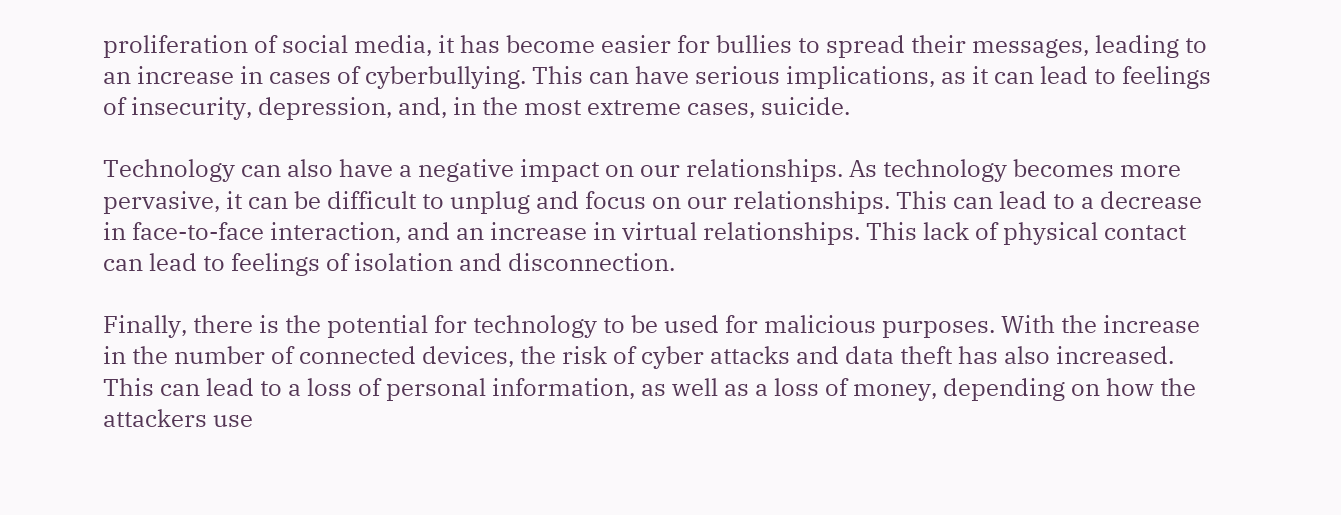proliferation of social media, it has become easier for bullies to spread their messages, leading to an increase in cases of cyberbullying. This can have serious implications, as it can lead to feelings of insecurity, depression, and, in the most extreme cases, suicide.

Technology can also have a negative impact on our relationships. As technology becomes more pervasive, it can be difficult to unplug and focus on our relationships. This can lead to a decrease in face-to-face interaction, and an increase in virtual relationships. This lack of physical contact can lead to feelings of isolation and disconnection.

Finally, there is the potential for technology to be used for malicious purposes. With the increase in the number of connected devices, the risk of cyber attacks and data theft has also increased. This can lead to a loss of personal information, as well as a loss of money, depending on how the attackers use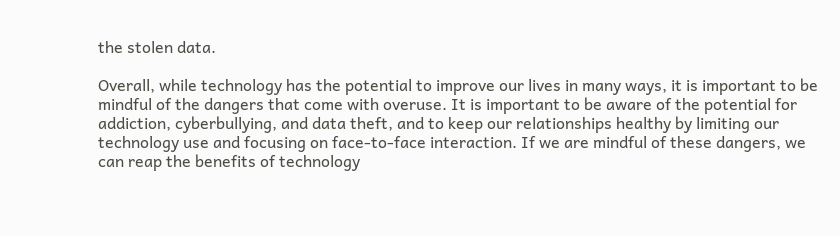the stolen data.

Overall, while technology has the potential to improve our lives in many ways, it is important to be mindful of the dangers that come with overuse. It is important to be aware of the potential for addiction, cyberbullying, and data theft, and to keep our relationships healthy by limiting our technology use and focusing on face-to-face interaction. If we are mindful of these dangers, we can reap the benefits of technology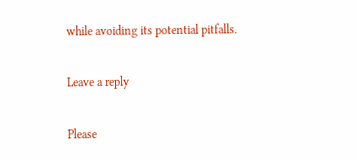while avoiding its potential pitfalls.

Leave a reply

Please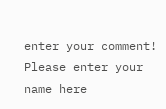enter your comment!
Please enter your name here